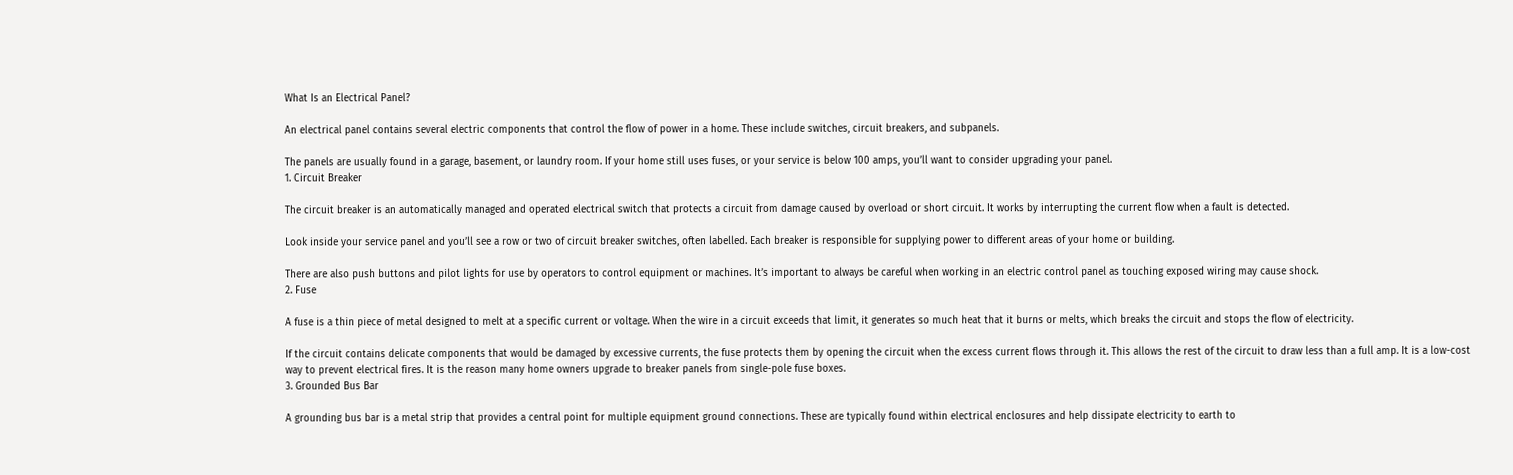What Is an Electrical Panel?

An electrical panel contains several electric components that control the flow of power in a home. These include switches, circuit breakers, and subpanels.

The panels are usually found in a garage, basement, or laundry room. If your home still uses fuses, or your service is below 100 amps, you’ll want to consider upgrading your panel.
1. Circuit Breaker

The circuit breaker is an automatically managed and operated electrical switch that protects a circuit from damage caused by overload or short circuit. It works by interrupting the current flow when a fault is detected.

Look inside your service panel and you’ll see a row or two of circuit breaker switches, often labelled. Each breaker is responsible for supplying power to different areas of your home or building.

There are also push buttons and pilot lights for use by operators to control equipment or machines. It’s important to always be careful when working in an electric control panel as touching exposed wiring may cause shock.
2. Fuse

A fuse is a thin piece of metal designed to melt at a specific current or voltage. When the wire in a circuit exceeds that limit, it generates so much heat that it burns or melts, which breaks the circuit and stops the flow of electricity.

If the circuit contains delicate components that would be damaged by excessive currents, the fuse protects them by opening the circuit when the excess current flows through it. This allows the rest of the circuit to draw less than a full amp. It is a low-cost way to prevent electrical fires. It is the reason many home owners upgrade to breaker panels from single-pole fuse boxes.
3. Grounded Bus Bar

A grounding bus bar is a metal strip that provides a central point for multiple equipment ground connections. These are typically found within electrical enclosures and help dissipate electricity to earth to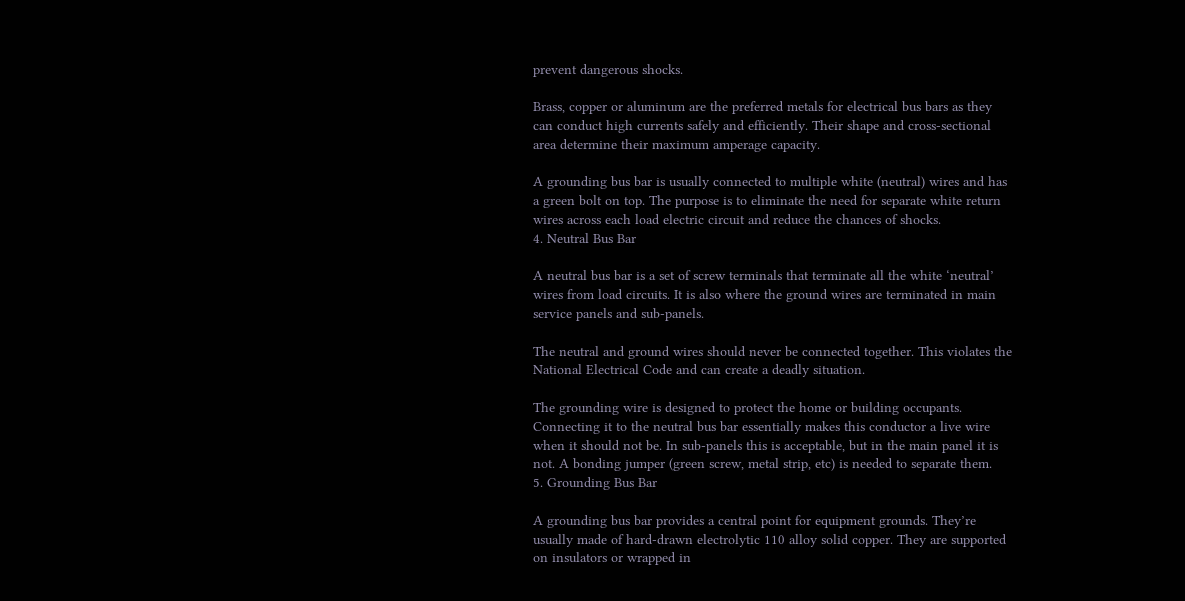prevent dangerous shocks.

Brass, copper or aluminum are the preferred metals for electrical bus bars as they can conduct high currents safely and efficiently. Their shape and cross-sectional area determine their maximum amperage capacity.

A grounding bus bar is usually connected to multiple white (neutral) wires and has a green bolt on top. The purpose is to eliminate the need for separate white return wires across each load electric circuit and reduce the chances of shocks.
4. Neutral Bus Bar

A neutral bus bar is a set of screw terminals that terminate all the white ‘neutral’ wires from load circuits. It is also where the ground wires are terminated in main service panels and sub-panels.

The neutral and ground wires should never be connected together. This violates the National Electrical Code and can create a deadly situation.

The grounding wire is designed to protect the home or building occupants. Connecting it to the neutral bus bar essentially makes this conductor a live wire when it should not be. In sub-panels this is acceptable, but in the main panel it is not. A bonding jumper (green screw, metal strip, etc) is needed to separate them.
5. Grounding Bus Bar

A grounding bus bar provides a central point for equipment grounds. They’re usually made of hard-drawn electrolytic 110 alloy solid copper. They are supported on insulators or wrapped in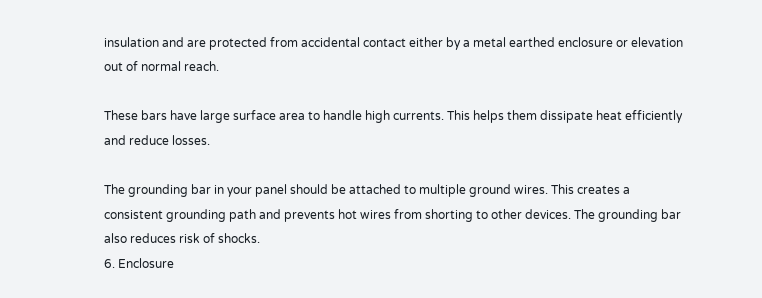insulation and are protected from accidental contact either by a metal earthed enclosure or elevation out of normal reach.

These bars have large surface area to handle high currents. This helps them dissipate heat efficiently and reduce losses.

The grounding bar in your panel should be attached to multiple ground wires. This creates a consistent grounding path and prevents hot wires from shorting to other devices. The grounding bar also reduces risk of shocks.
6. Enclosure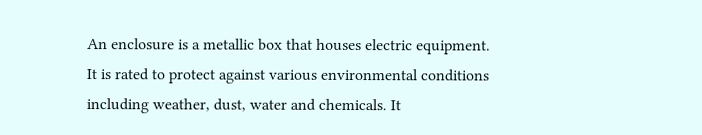An enclosure is a metallic box that houses electric equipment. It is rated to protect against various environmental conditions including weather, dust, water and chemicals. It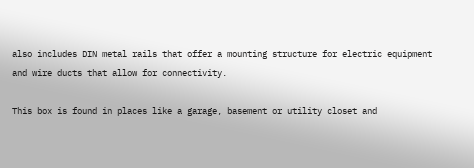also includes DIN metal rails that offer a mounting structure for electric equipment and wire ducts that allow for connectivity.

This box is found in places like a garage, basement or utility closet and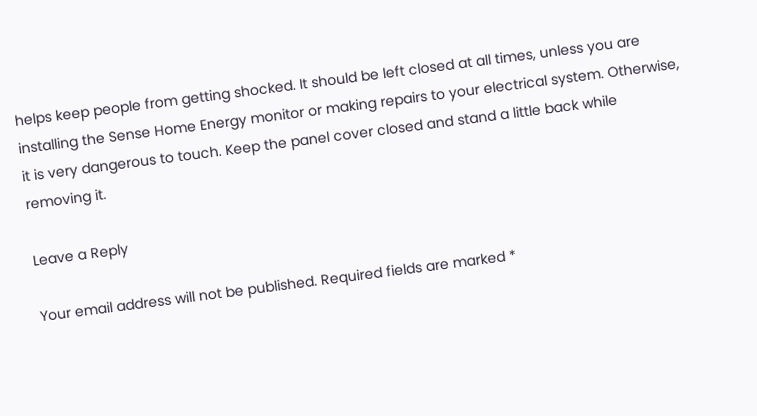helps keep people from getting shocked. It should be left closed at all times, unless you are installing the Sense Home Energy monitor or making repairs to your electrical system. Otherwise, it is very dangerous to touch. Keep the panel cover closed and stand a little back while removing it.

Leave a Reply

Your email address will not be published. Required fields are marked *